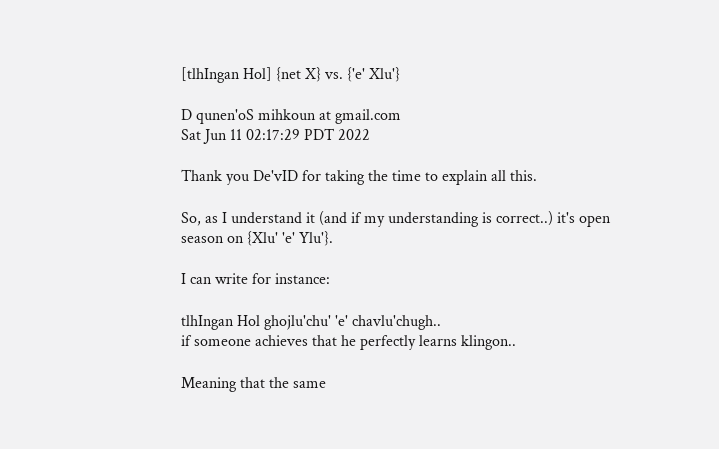[tlhIngan Hol] {net X} vs. {'e' Xlu'}

D qunen'oS mihkoun at gmail.com
Sat Jun 11 02:17:29 PDT 2022

Thank you De'vID for taking the time to explain all this.

So, as I understand it (and if my understanding is correct..) it's open
season on {Xlu' 'e' Ylu'}.

I can write for instance:

tlhIngan Hol ghojlu'chu' 'e' chavlu'chugh..
if someone achieves that he perfectly learns klingon..

Meaning that the same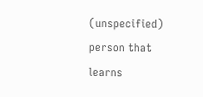(unspecified) person that learns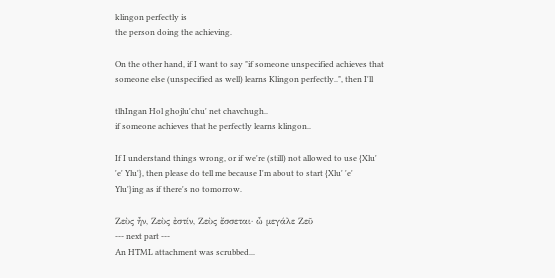klingon perfectly is
the person doing the achieving.

On the other hand, if I want to say "if someone unspecified achieves that
someone else (unspecified as well) learns Klingon perfectly..", then I'll

tlhIngan Hol ghojlu'chu' net chavchugh..
if someone achieves that he perfectly learns klingon..

If I understand things wrong, or if we're (still) not allowed to use {Xlu'
'e' Ylu'}, then please do tell me because I'm about to start {Xlu' 'e'
Ylu'}ing as if there's no tomorrow.

Ζεὺς ἦν, Ζεὺς ἐστίν, Ζεὺς ἔσσεται· ὦ μεγάλε Ζεῦ
--- next part ---
An HTML attachment was scrubbed...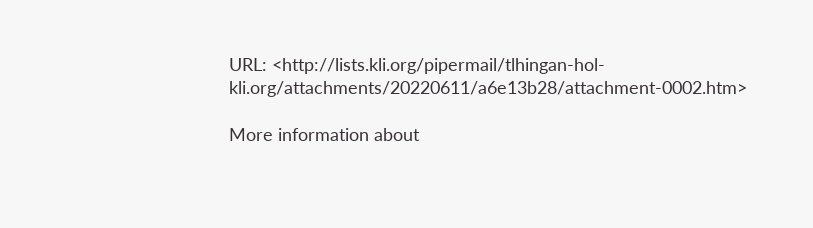URL: <http://lists.kli.org/pipermail/tlhingan-hol-kli.org/attachments/20220611/a6e13b28/attachment-0002.htm>

More information about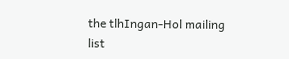the tlhIngan-Hol mailing list